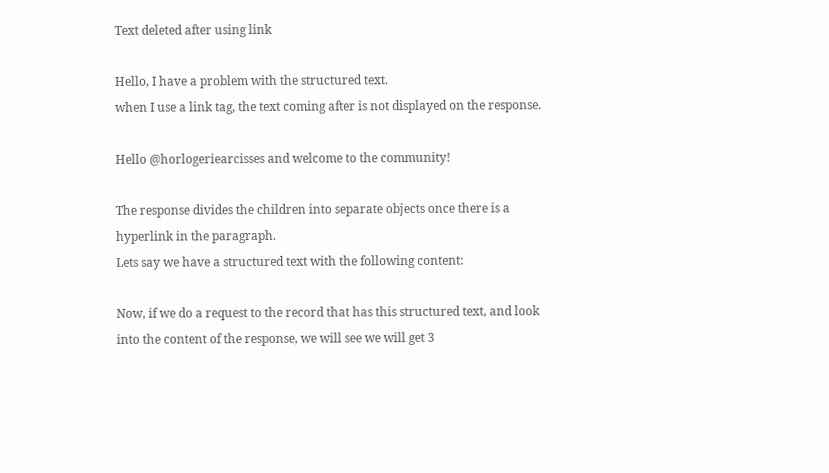Text deleted after using link

Hello, I have a problem with the structured text.
when I use a link tag, the text coming after is not displayed on the response.

Hello @horlogeriearcisses and welcome to the community!

The response divides the children into separate objects once there is a hyperlink in the paragraph.
Lets say we have a structured text with the following content:

Now, if we do a request to the record that has this structured text, and look into the content of the response, we will see we will get 3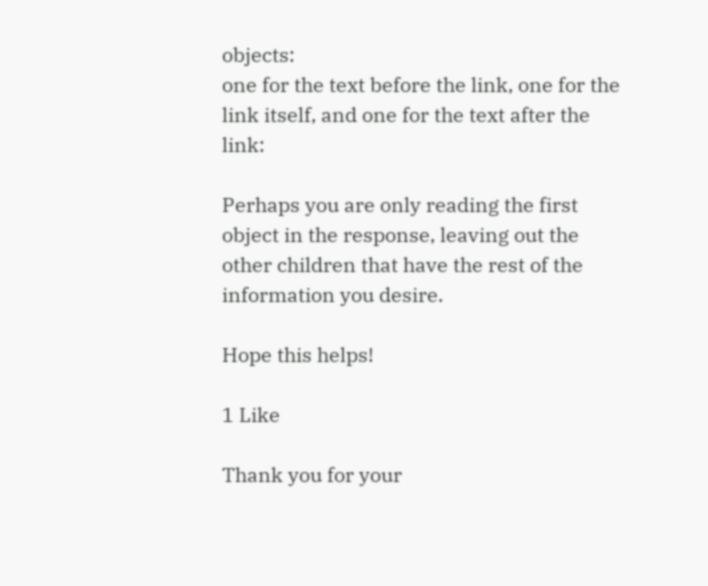objects:
one for the text before the link, one for the link itself, and one for the text after the link:

Perhaps you are only reading the first object in the response, leaving out the other children that have the rest of the information you desire.

Hope this helps!

1 Like

Thank you for your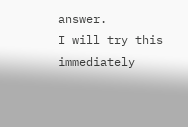answer.
I will try this immediately